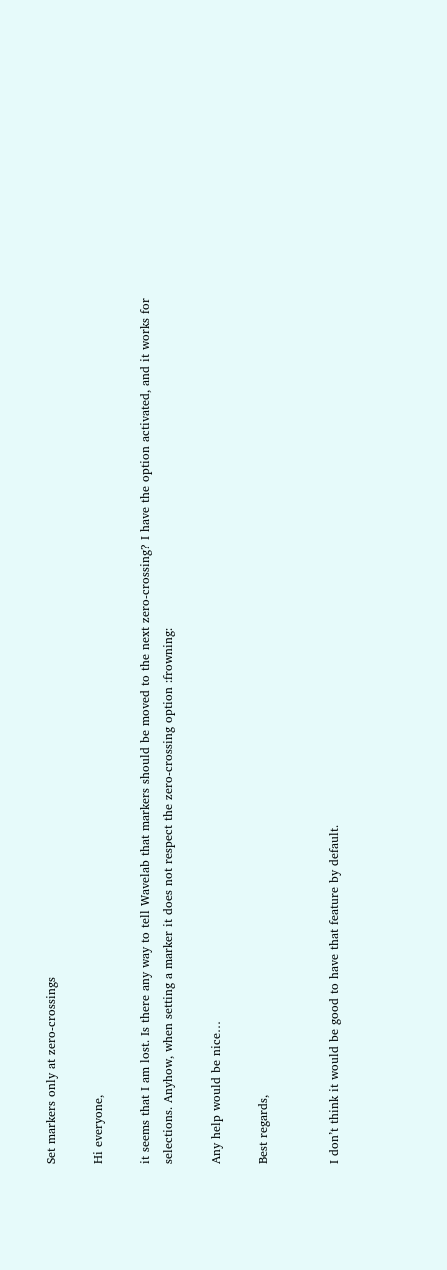Set markers only at zero-crossings

Hi everyone,

it seems that I am lost. Is there any way to tell Wavelab that markers should be moved to the next zero-crossing? I have the option activated, and it works for selections. Anyhow, when setting a marker it does not respect the zero-crossing option :frowning:

Any help would be nice…

Best regards,


I don’t think it would be good to have that feature by default.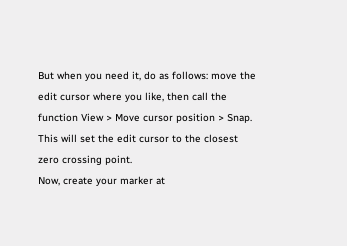But when you need it, do as follows: move the edit cursor where you like, then call the function View > Move cursor position > Snap.
This will set the edit cursor to the closest zero crossing point.
Now, create your marker at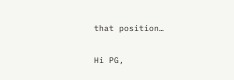that position…

Hi PG,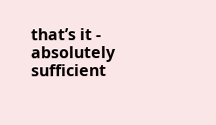that’s it - absolutely sufficient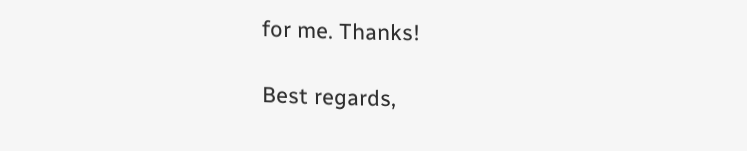for me. Thanks!

Best regards,